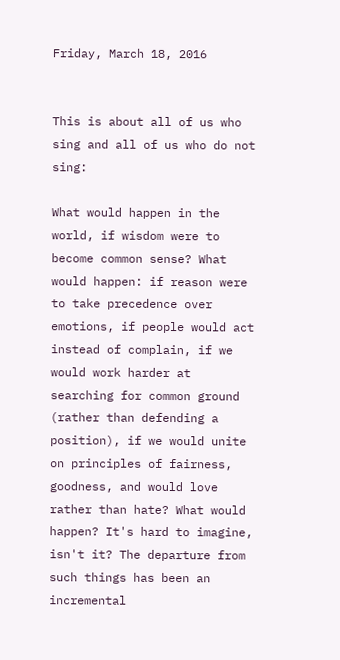Friday, March 18, 2016


This is about all of us who sing and all of us who do not sing:

What would happen in the world, if wisdom were to become common sense? What would happen: if reason were to take precedence over emotions, if people would act instead of complain, if we would work harder at searching for common ground (rather than defending a position), if we would unite on principles of fairness, goodness, and would love rather than hate? What would happen? It's hard to imagine, isn't it? The departure from such things has been an incremental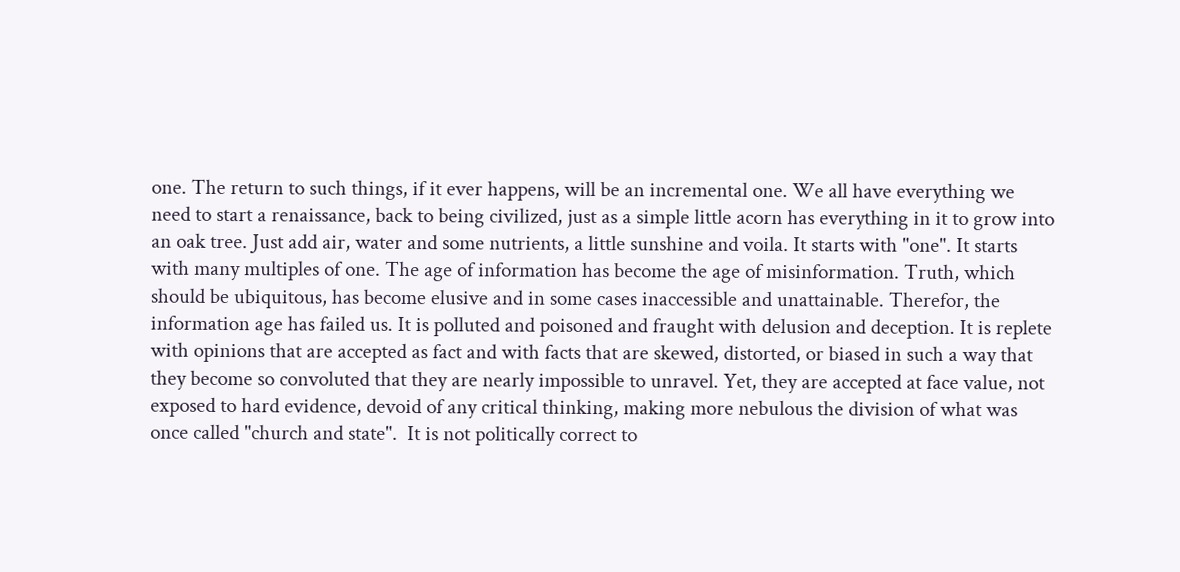one. The return to such things, if it ever happens, will be an incremental one. We all have everything we need to start a renaissance, back to being civilized, just as a simple little acorn has everything in it to grow into an oak tree. Just add air, water and some nutrients, a little sunshine and voila. It starts with "one". It starts with many multiples of one. The age of information has become the age of misinformation. Truth, which should be ubiquitous, has become elusive and in some cases inaccessible and unattainable. Therefor, the information age has failed us. It is polluted and poisoned and fraught with delusion and deception. It is replete with opinions that are accepted as fact and with facts that are skewed, distorted, or biased in such a way that they become so convoluted that they are nearly impossible to unravel. Yet, they are accepted at face value, not exposed to hard evidence, devoid of any critical thinking, making more nebulous the division of what was once called "church and state".  It is not politically correct to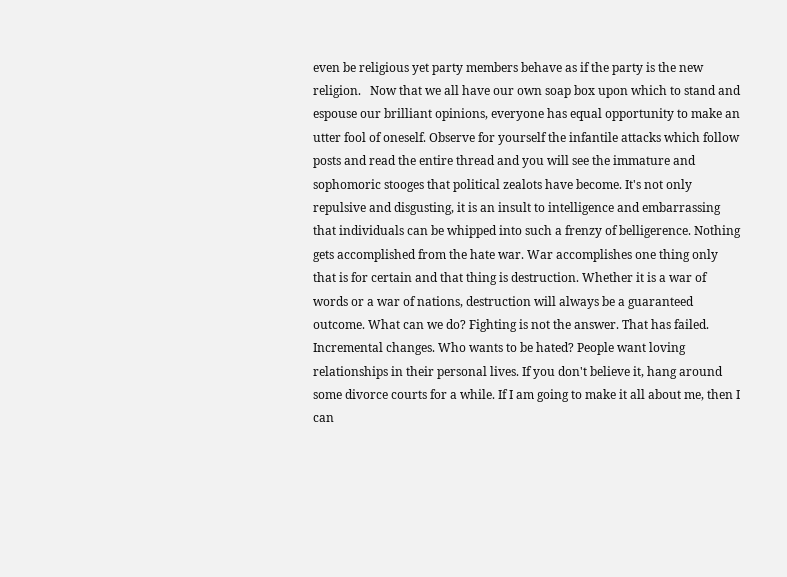even be religious yet party members behave as if the party is the new religion.   Now that we all have our own soap box upon which to stand and espouse our brilliant opinions, everyone has equal opportunity to make an utter fool of oneself. Observe for yourself the infantile attacks which follow posts and read the entire thread and you will see the immature and sophomoric stooges that political zealots have become. It's not only repulsive and disgusting, it is an insult to intelligence and embarrassing that individuals can be whipped into such a frenzy of belligerence. Nothing gets accomplished from the hate war. War accomplishes one thing only that is for certain and that thing is destruction. Whether it is a war of words or a war of nations, destruction will always be a guaranteed outcome. What can we do? Fighting is not the answer. That has failed. Incremental changes. Who wants to be hated? People want loving relationships in their personal lives. If you don't believe it, hang around some divorce courts for a while. If I am going to make it all about me, then I can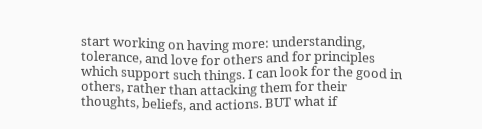start working on having more: understanding, tolerance, and love for others and for principles which support such things. I can look for the good in others, rather than attacking them for their thoughts, beliefs, and actions. BUT what if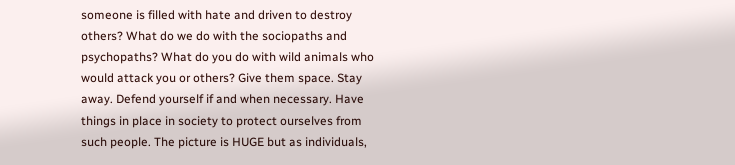someone is filled with hate and driven to destroy others? What do we do with the sociopaths and psychopaths? What do you do with wild animals who would attack you or others? Give them space. Stay away. Defend yourself if and when necessary. Have things in place in society to protect ourselves from such people. The picture is HUGE but as individuals,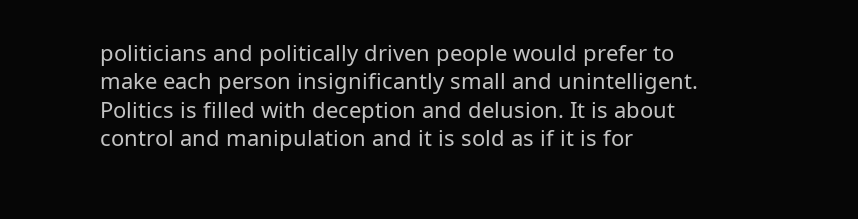politicians and politically driven people would prefer to make each person insignificantly small and unintelligent. Politics is filled with deception and delusion. It is about control and manipulation and it is sold as if it is for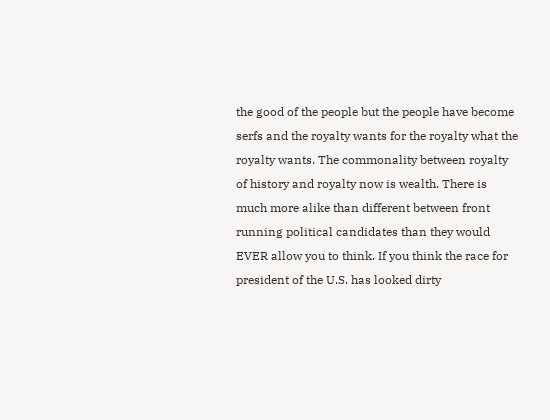the good of the people but the people have become serfs and the royalty wants for the royalty what the royalty wants. The commonality between royalty of history and royalty now is wealth. There is much more alike than different between front running political candidates than they would EVER allow you to think. If you think the race for president of the U.S. has looked dirty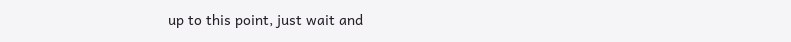up to this point, just wait and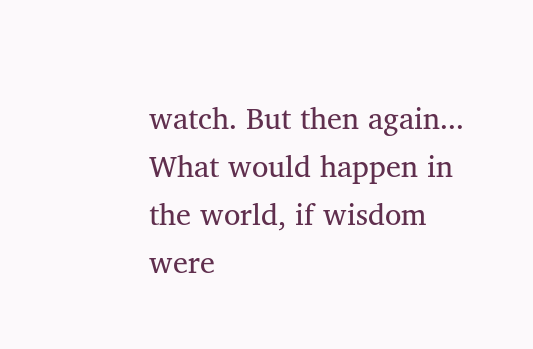watch. But then again... What would happen in the world, if wisdom were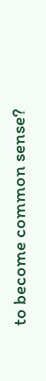to become common sense?